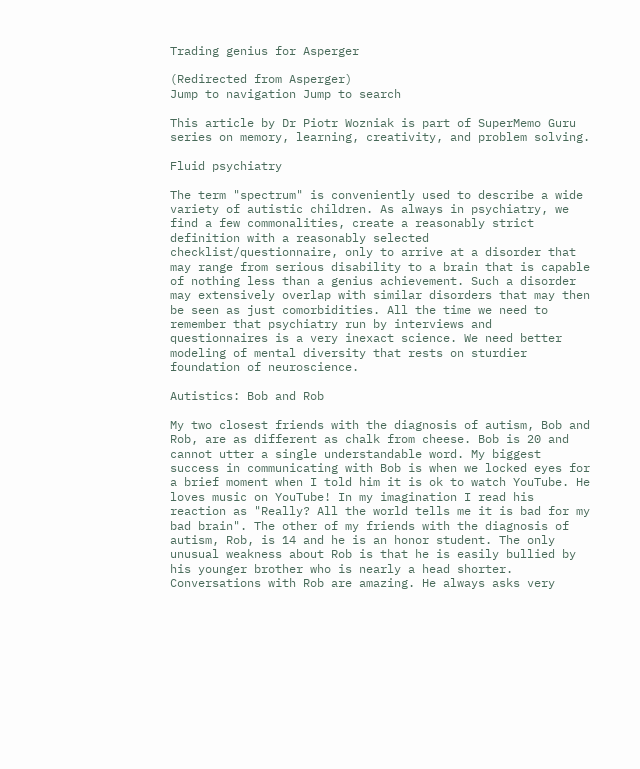Trading genius for Asperger

(Redirected from Asperger)
Jump to navigation Jump to search

This article by Dr Piotr Wozniak is part of SuperMemo Guru series on memory, learning, creativity, and problem solving.

Fluid psychiatry

The term "spectrum" is conveniently used to describe a wide variety of autistic children. As always in psychiatry, we find a few commonalities, create a reasonably strict definition with a reasonably selected checklist/questionnaire, only to arrive at a disorder that may range from serious disability to a brain that is capable of nothing less than a genius achievement. Such a disorder may extensively overlap with similar disorders that may then be seen as just comorbidities. All the time we need to remember that psychiatry run by interviews and questionnaires is a very inexact science. We need better modeling of mental diversity that rests on sturdier foundation of neuroscience.

Autistics: Bob and Rob

My two closest friends with the diagnosis of autism, Bob and Rob, are as different as chalk from cheese. Bob is 20 and cannot utter a single understandable word. My biggest success in communicating with Bob is when we locked eyes for a brief moment when I told him it is ok to watch YouTube. He loves music on YouTube! In my imagination I read his reaction as "Really? All the world tells me it is bad for my bad brain". The other of my friends with the diagnosis of autism, Rob, is 14 and he is an honor student. The only unusual weakness about Rob is that he is easily bullied by his younger brother who is nearly a head shorter. Conversations with Rob are amazing. He always asks very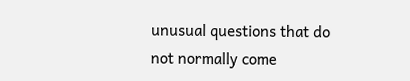unusual questions that do not normally come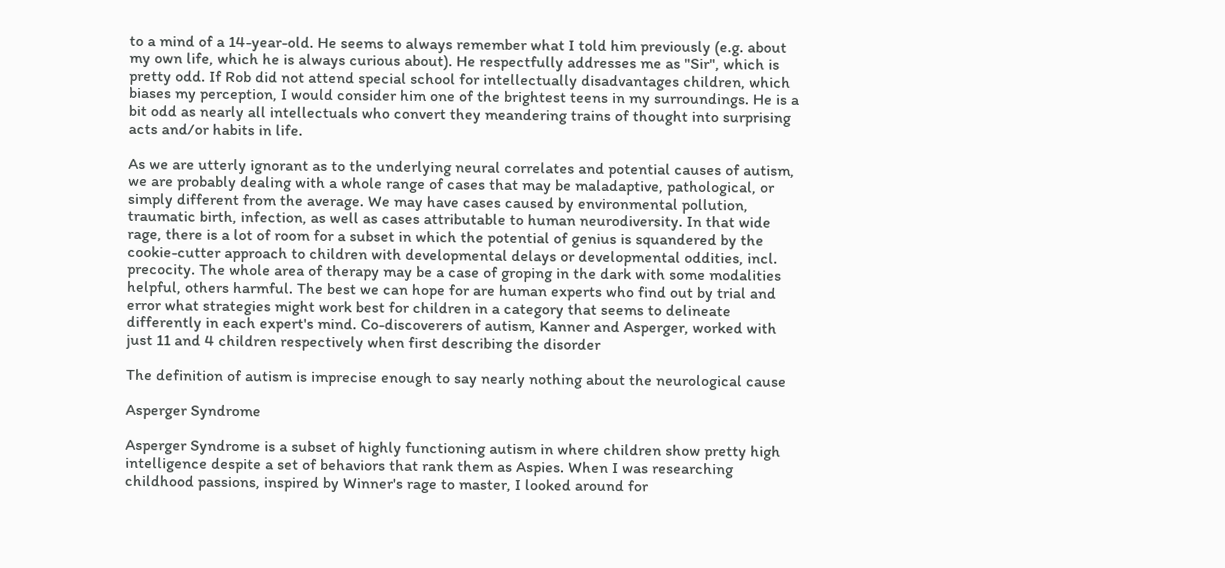to a mind of a 14-year-old. He seems to always remember what I told him previously (e.g. about my own life, which he is always curious about). He respectfully addresses me as "Sir", which is pretty odd. If Rob did not attend special school for intellectually disadvantages children, which biases my perception, I would consider him one of the brightest teens in my surroundings. He is a bit odd as nearly all intellectuals who convert they meandering trains of thought into surprising acts and/or habits in life.

As we are utterly ignorant as to the underlying neural correlates and potential causes of autism, we are probably dealing with a whole range of cases that may be maladaptive, pathological, or simply different from the average. We may have cases caused by environmental pollution, traumatic birth, infection, as well as cases attributable to human neurodiversity. In that wide rage, there is a lot of room for a subset in which the potential of genius is squandered by the cookie-cutter approach to children with developmental delays or developmental oddities, incl. precocity. The whole area of therapy may be a case of groping in the dark with some modalities helpful, others harmful. The best we can hope for are human experts who find out by trial and error what strategies might work best for children in a category that seems to delineate differently in each expert's mind. Co-discoverers of autism, Kanner and Asperger, worked with just 11 and 4 children respectively when first describing the disorder

The definition of autism is imprecise enough to say nearly nothing about the neurological cause

Asperger Syndrome

Asperger Syndrome is a subset of highly functioning autism in where children show pretty high intelligence despite a set of behaviors that rank them as Aspies. When I was researching childhood passions, inspired by Winner's rage to master, I looked around for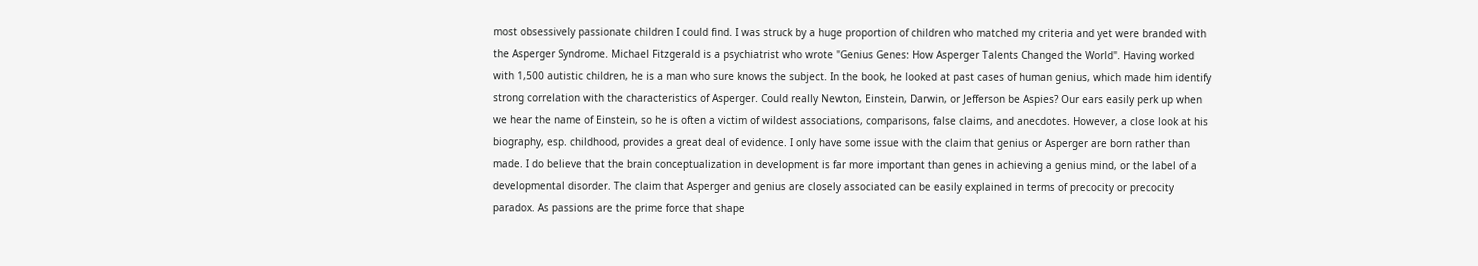most obsessively passionate children I could find. I was struck by a huge proportion of children who matched my criteria and yet were branded with the Asperger Syndrome. Michael Fitzgerald is a psychiatrist who wrote "Genius Genes: How Asperger Talents Changed the World". Having worked with 1,500 autistic children, he is a man who sure knows the subject. In the book, he looked at past cases of human genius, which made him identify strong correlation with the characteristics of Asperger. Could really Newton, Einstein, Darwin, or Jefferson be Aspies? Our ears easily perk up when we hear the name of Einstein, so he is often a victim of wildest associations, comparisons, false claims, and anecdotes. However, a close look at his biography, esp. childhood, provides a great deal of evidence. I only have some issue with the claim that genius or Asperger are born rather than made. I do believe that the brain conceptualization in development is far more important than genes in achieving a genius mind, or the label of a developmental disorder. The claim that Asperger and genius are closely associated can be easily explained in terms of precocity or precocity paradox. As passions are the prime force that shape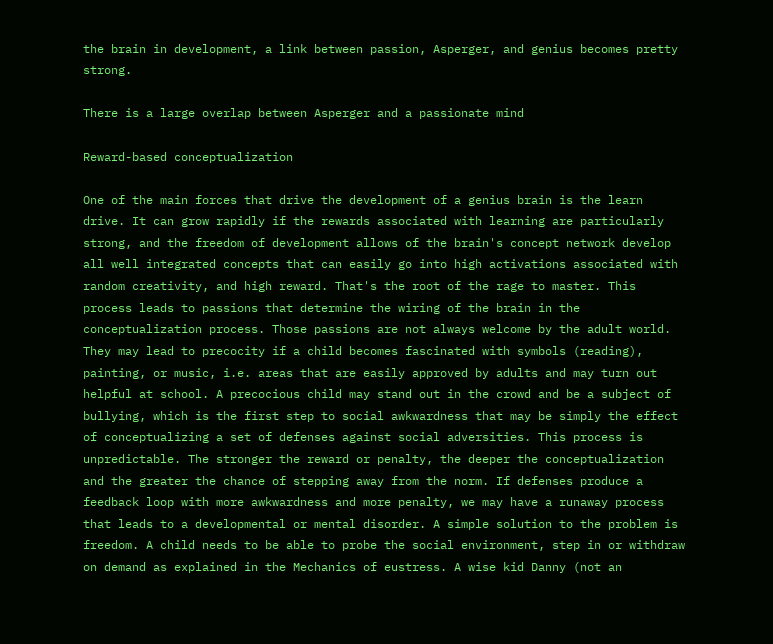the brain in development, a link between passion, Asperger, and genius becomes pretty strong.

There is a large overlap between Asperger and a passionate mind

Reward-based conceptualization

One of the main forces that drive the development of a genius brain is the learn drive. It can grow rapidly if the rewards associated with learning are particularly strong, and the freedom of development allows of the brain's concept network develop all well integrated concepts that can easily go into high activations associated with random creativity, and high reward. That's the root of the rage to master. This process leads to passions that determine the wiring of the brain in the conceptualization process. Those passions are not always welcome by the adult world. They may lead to precocity if a child becomes fascinated with symbols (reading), painting, or music, i.e. areas that are easily approved by adults and may turn out helpful at school. A precocious child may stand out in the crowd and be a subject of bullying, which is the first step to social awkwardness that may be simply the effect of conceptualizing a set of defenses against social adversities. This process is unpredictable. The stronger the reward or penalty, the deeper the conceptualization and the greater the chance of stepping away from the norm. If defenses produce a feedback loop with more awkwardness and more penalty, we may have a runaway process that leads to a developmental or mental disorder. A simple solution to the problem is freedom. A child needs to be able to probe the social environment, step in or withdraw on demand as explained in the Mechanics of eustress. A wise kid Danny (not an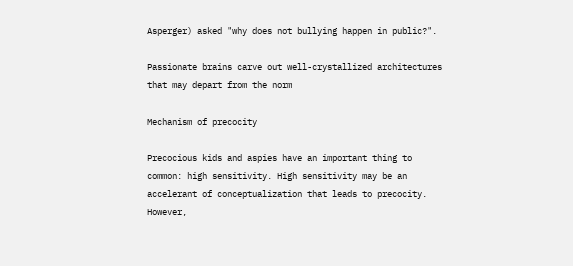Asperger) asked "why does not bullying happen in public?".

Passionate brains carve out well-crystallized architectures that may depart from the norm

Mechanism of precocity

Precocious kids and aspies have an important thing to common: high sensitivity. High sensitivity may be an accelerant of conceptualization that leads to precocity. However,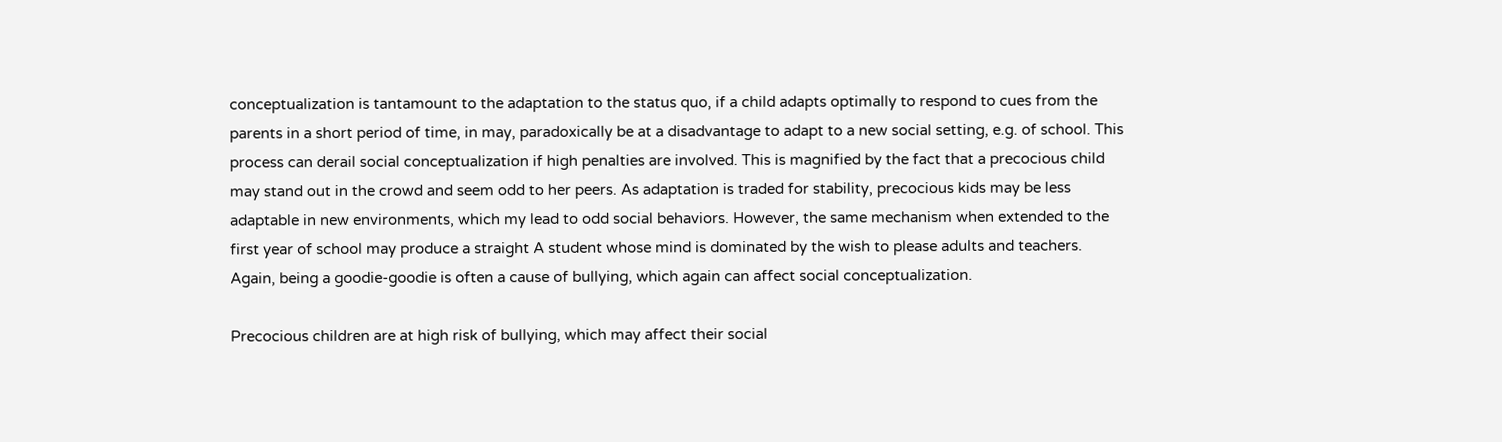conceptualization is tantamount to the adaptation to the status quo, if a child adapts optimally to respond to cues from the parents in a short period of time, in may, paradoxically be at a disadvantage to adapt to a new social setting, e.g. of school. This process can derail social conceptualization if high penalties are involved. This is magnified by the fact that a precocious child may stand out in the crowd and seem odd to her peers. As adaptation is traded for stability, precocious kids may be less adaptable in new environments, which my lead to odd social behaviors. However, the same mechanism when extended to the first year of school may produce a straight A student whose mind is dominated by the wish to please adults and teachers. Again, being a goodie-goodie is often a cause of bullying, which again can affect social conceptualization.

Precocious children are at high risk of bullying, which may affect their social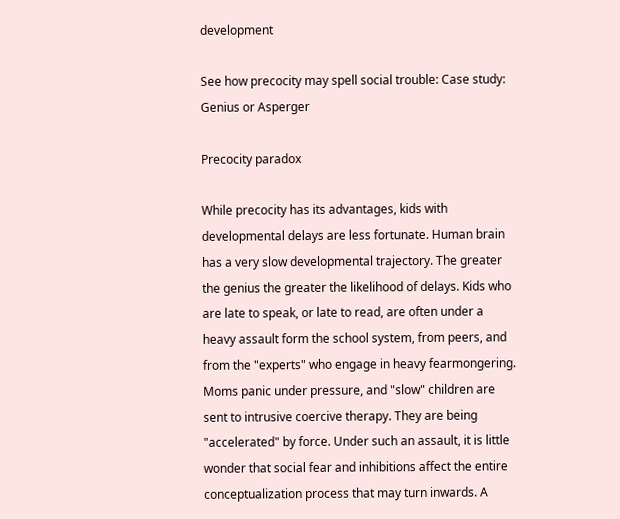development

See how precocity may spell social trouble: Case study: Genius or Asperger

Precocity paradox

While precocity has its advantages, kids with developmental delays are less fortunate. Human brain has a very slow developmental trajectory. The greater the genius the greater the likelihood of delays. Kids who are late to speak, or late to read, are often under a heavy assault form the school system, from peers, and from the "experts" who engage in heavy fearmongering. Moms panic under pressure, and "slow" children are sent to intrusive coercive therapy. They are being "accelerated" by force. Under such an assault, it is little wonder that social fear and inhibitions affect the entire conceptualization process that may turn inwards. A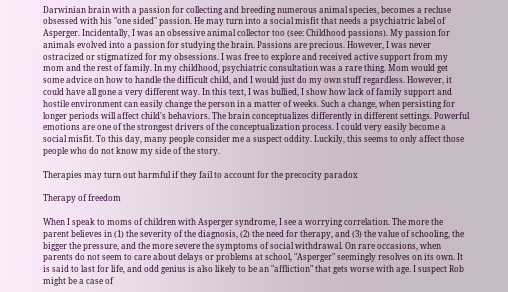Darwinian brain with a passion for collecting and breeding numerous animal species, becomes a recluse obsessed with his "one sided" passion. He may turn into a social misfit that needs a psychiatric label of Asperger. Incidentally, I was an obsessive animal collector too (see: Childhood passions). My passion for animals evolved into a passion for studying the brain. Passions are precious. However, I was never ostracized or stigmatized for my obsessions. I was free to explore and received active support from my mom and the rest of family. In my childhood, psychiatric consultation was a rare thing. Mom would get some advice on how to handle the difficult child, and I would just do my own stuff regardless. However, it could have all gone a very different way. In this text, I was bullied, I show how lack of family support and hostile environment can easily change the person in a matter of weeks. Such a change, when persisting for longer periods will affect child's behaviors. The brain conceptualizes differently in different settings. Powerful emotions are one of the strongest drivers of the conceptualization process. I could very easily become a social misfit. To this day, many people consider me a suspect oddity. Luckily, this seems to only affect those people who do not know my side of the story.

Therapies may turn out harmful if they fail to account for the precocity paradox

Therapy of freedom

When I speak to moms of children with Asperger syndrome, I see a worrying correlation. The more the parent believes in (1) the severity of the diagnosis, (2) the need for therapy, and (3) the value of schooling, the bigger the pressure, and the more severe the symptoms of social withdrawal. On rare occasions, when parents do not seem to care about delays or problems at school, "Asperger" seemingly resolves on its own. It is said to last for life, and odd genius is also likely to be an "affliction" that gets worse with age. I suspect Rob might be a case of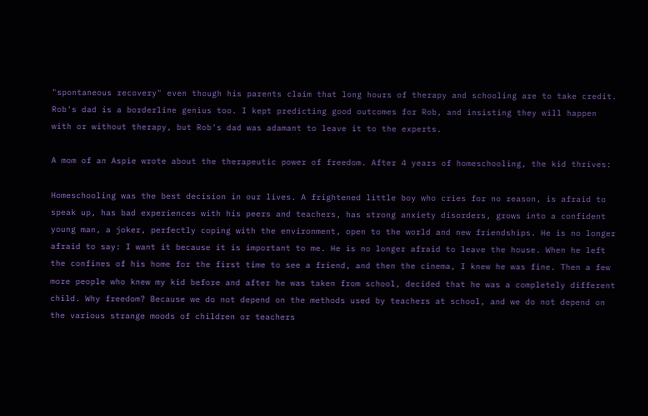"spontaneous recovery" even though his parents claim that long hours of therapy and schooling are to take credit. Rob's dad is a borderline genius too. I kept predicting good outcomes for Rob, and insisting they will happen with or without therapy, but Rob's dad was adamant to leave it to the experts.

A mom of an Aspie wrote about the therapeutic power of freedom. After 4 years of homeschooling, the kid thrives:

Homeschooling was the best decision in our lives. A frightened little boy who cries for no reason, is afraid to speak up, has bad experiences with his peers and teachers, has strong anxiety disorders, grows into a confident young man, a joker, perfectly coping with the environment, open to the world and new friendships. He is no longer afraid to say: I want it because it is important to me. He is no longer afraid to leave the house. When he left the confines of his home for the first time to see a friend, and then the cinema, I knew he was fine. Then a few more people who knew my kid before and after he was taken from school, decided that he was a completely different child. Why freedom? Because we do not depend on the methods used by teachers at school, and we do not depend on the various strange moods of children or teachers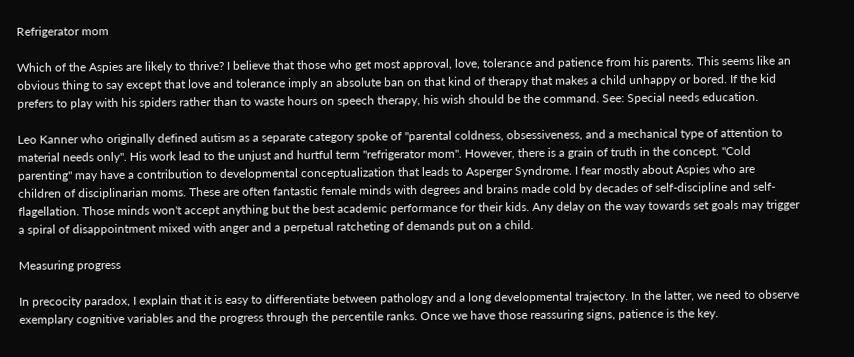Refrigerator mom

Which of the Aspies are likely to thrive? I believe that those who get most approval, love, tolerance and patience from his parents. This seems like an obvious thing to say except that love and tolerance imply an absolute ban on that kind of therapy that makes a child unhappy or bored. If the kid prefers to play with his spiders rather than to waste hours on speech therapy, his wish should be the command. See: Special needs education.

Leo Kanner who originally defined autism as a separate category spoke of "parental coldness, obsessiveness, and a mechanical type of attention to material needs only". His work lead to the unjust and hurtful term "refrigerator mom". However, there is a grain of truth in the concept. "Cold parenting" may have a contribution to developmental conceptualization that leads to Asperger Syndrome. I fear mostly about Aspies who are children of disciplinarian moms. These are often fantastic female minds with degrees and brains made cold by decades of self-discipline and self-flagellation. Those minds won't accept anything but the best academic performance for their kids. Any delay on the way towards set goals may trigger a spiral of disappointment mixed with anger and a perpetual ratcheting of demands put on a child.

Measuring progress

In precocity paradox, I explain that it is easy to differentiate between pathology and a long developmental trajectory. In the latter, we need to observe exemplary cognitive variables and the progress through the percentile ranks. Once we have those reassuring signs, patience is the key.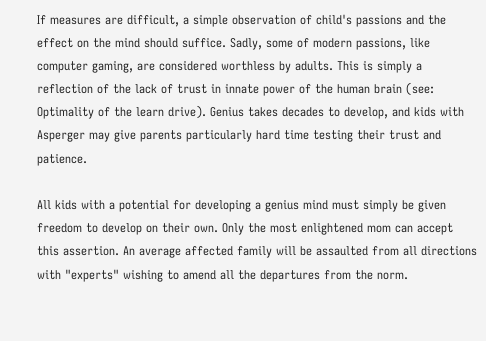If measures are difficult, a simple observation of child's passions and the effect on the mind should suffice. Sadly, some of modern passions, like computer gaming, are considered worthless by adults. This is simply a reflection of the lack of trust in innate power of the human brain (see: Optimality of the learn drive). Genius takes decades to develop, and kids with Asperger may give parents particularly hard time testing their trust and patience.

All kids with a potential for developing a genius mind must simply be given freedom to develop on their own. Only the most enlightened mom can accept this assertion. An average affected family will be assaulted from all directions with "experts" wishing to amend all the departures from the norm.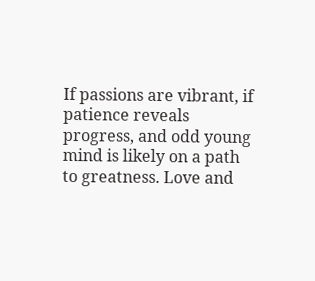If passions are vibrant, if patience reveals progress, and odd young mind is likely on a path to greatness. Love and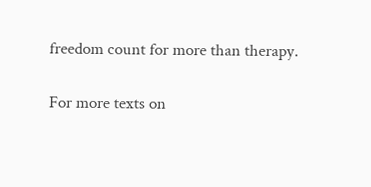freedom count for more than therapy.

For more texts on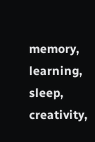memory, learning, sleep, creativity,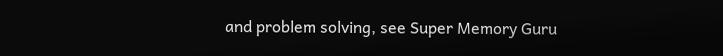and problem solving, see Super Memory Guru